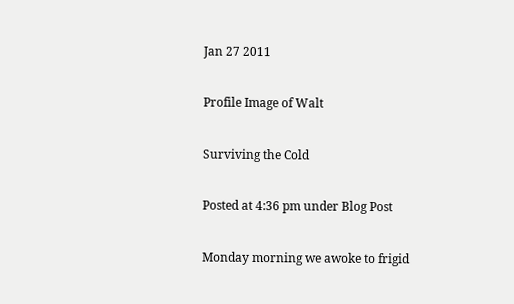Jan 27 2011

Profile Image of Walt

Surviving the Cold

Posted at 4:36 pm under Blog Post

Monday morning we awoke to frigid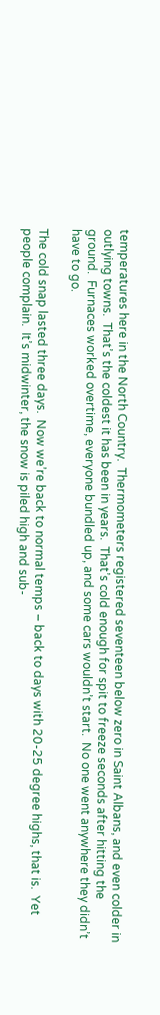temperatures here in the North Country.  Thermometers registered seventeen below zero in Saint Albans, and even colder in outlying towns.  That’s the coldest it has been in years.  That’s cold enough for spit to freeze seconds after hitting the ground.  Furnaces worked overtime, everyone bundled up, and some cars wouldn’t start.  No one went anywhere they didn’t have to go.

The cold snap lasted three days.  Now we’re back to normal temps – back to days with 20-25 degree highs, that is.  Yet people complain.  It’s midwinter, the snow is piled high and sub-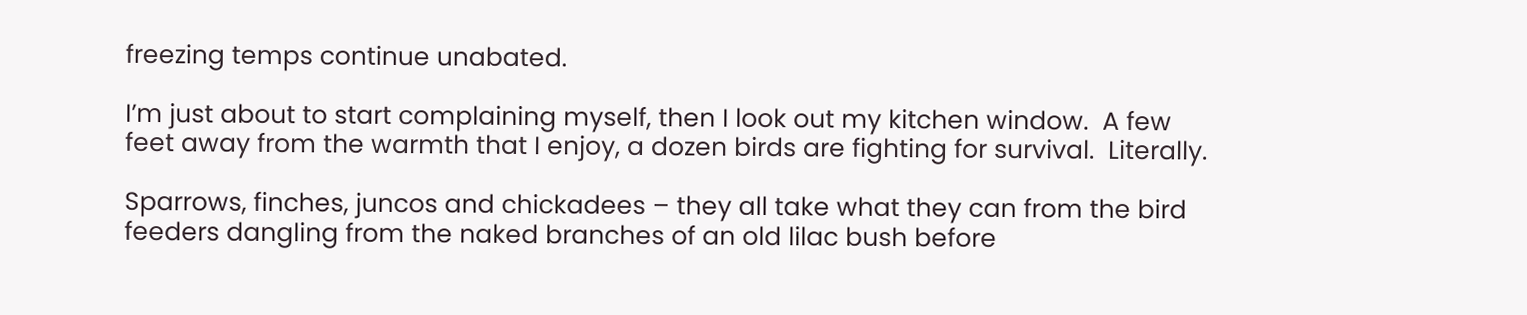freezing temps continue unabated.

I’m just about to start complaining myself, then I look out my kitchen window.  A few feet away from the warmth that I enjoy, a dozen birds are fighting for survival.  Literally.

Sparrows, finches, juncos and chickadees – they all take what they can from the bird feeders dangling from the naked branches of an old lilac bush before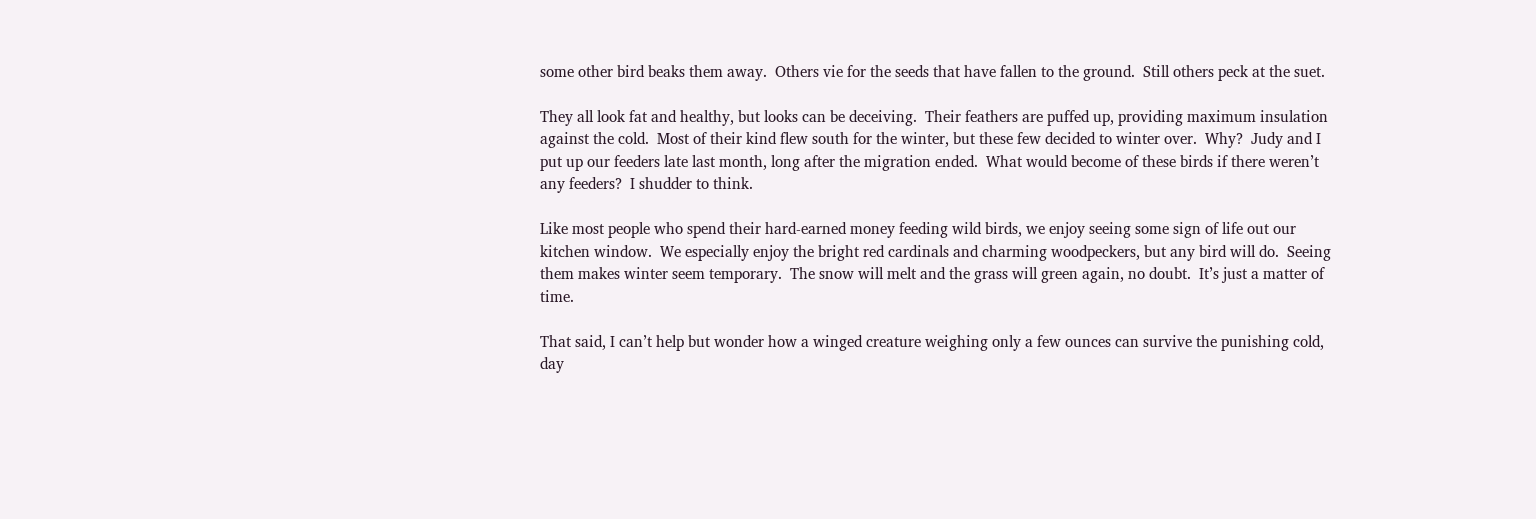some other bird beaks them away.  Others vie for the seeds that have fallen to the ground.  Still others peck at the suet.

They all look fat and healthy, but looks can be deceiving.  Their feathers are puffed up, providing maximum insulation against the cold.  Most of their kind flew south for the winter, but these few decided to winter over.  Why?  Judy and I put up our feeders late last month, long after the migration ended.  What would become of these birds if there weren’t any feeders?  I shudder to think.

Like most people who spend their hard-earned money feeding wild birds, we enjoy seeing some sign of life out our kitchen window.  We especially enjoy the bright red cardinals and charming woodpeckers, but any bird will do.  Seeing them makes winter seem temporary.  The snow will melt and the grass will green again, no doubt.  It’s just a matter of time.

That said, I can’t help but wonder how a winged creature weighing only a few ounces can survive the punishing cold, day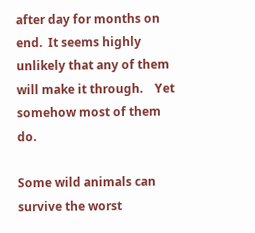after day for months on end.  It seems highly unlikely that any of them will make it through.    Yet somehow most of them do.

Some wild animals can survive the worst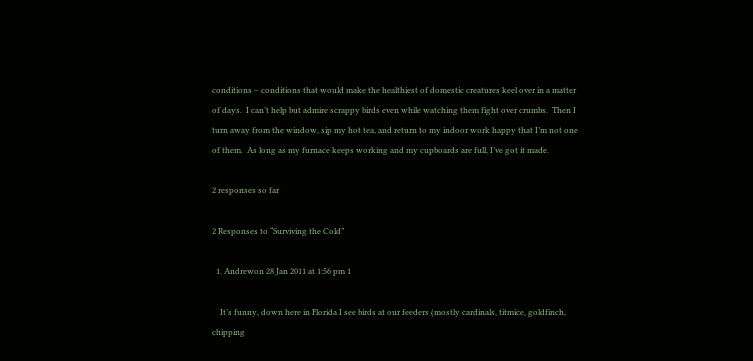conditions – conditions that would make the healthiest of domestic creatures keel over in a matter of days.  I can’t help but admire scrappy birds even while watching them fight over crumbs.  Then I turn away from the window, sip my hot tea, and return to my indoor work happy that I’m not one of them.  As long as my furnace keeps working and my cupboards are full, I’ve got it made.

2 responses so far

2 Responses to “Surviving the Cold”

  1. Andrewon 28 Jan 2011 at 1:56 pm 1

    It’s funny, down here in Florida I see birds at our feeders (mostly cardinals, titmice, goldfinch, chipping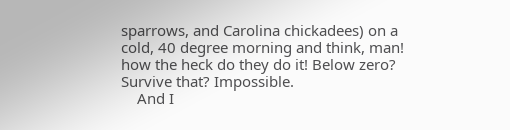sparrows, and Carolina chickadees) on a cold, 40 degree morning and think, man! how the heck do they do it! Below zero? Survive that? Impossible.
    And I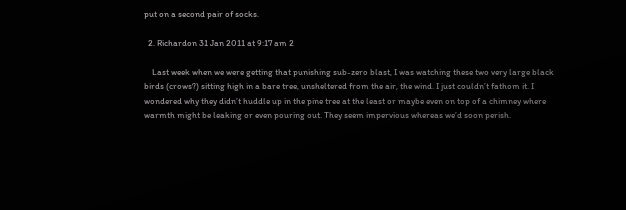put on a second pair of socks.

  2. Richardon 31 Jan 2011 at 9:17 am 2

    Last week when we were getting that punishing sub-zero blast, I was watching these two very large black birds (crows?) sitting high in a bare tree, unsheltered from the air, the wind. I just couldn’t fathom it. I wondered why they didn’t huddle up in the pine tree at the least or maybe even on top of a chimney where warmth might be leaking or even pouring out. They seem impervious whereas we’d soon perish.